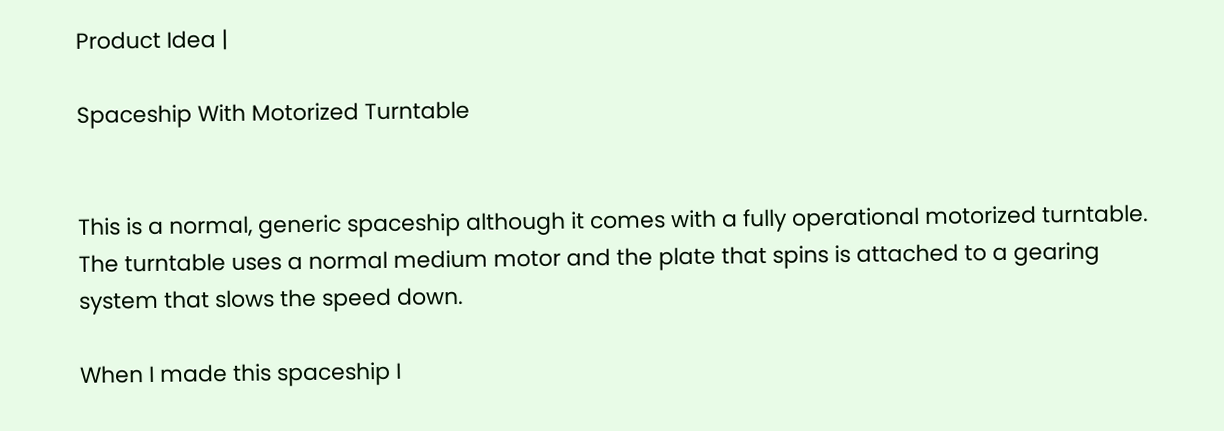Product Idea |

Spaceship With Motorized Turntable


This is a normal, generic spaceship although it comes with a fully operational motorized turntable. The turntable uses a normal medium motor and the plate that spins is attached to a gearing system that slows the speed down.

When I made this spaceship I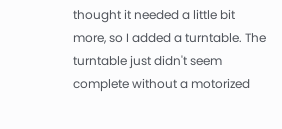thought it needed a little bit more, so I added a turntable. The turntable just didn't seem complete without a motorized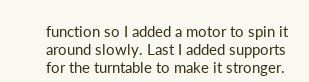function so I added a motor to spin it around slowly. Last I added supports for the turntable to make it stronger.